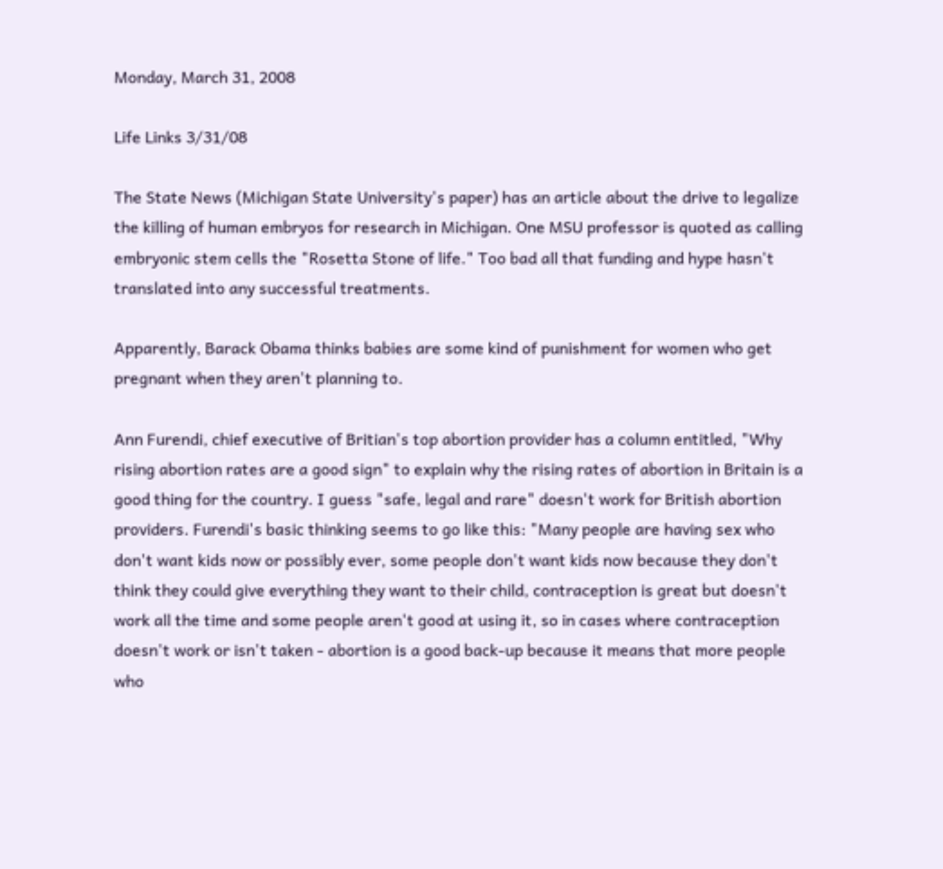Monday, March 31, 2008

Life Links 3/31/08

The State News (Michigan State University's paper) has an article about the drive to legalize the killing of human embryos for research in Michigan. One MSU professor is quoted as calling embryonic stem cells the "Rosetta Stone of life." Too bad all that funding and hype hasn't translated into any successful treatments.

Apparently, Barack Obama thinks babies are some kind of punishment for women who get pregnant when they aren't planning to.

Ann Furendi, chief executive of Britian's top abortion provider has a column entitled, "Why rising abortion rates are a good sign" to explain why the rising rates of abortion in Britain is a good thing for the country. I guess "safe, legal and rare" doesn't work for British abortion providers. Furendi's basic thinking seems to go like this: "Many people are having sex who don't want kids now or possibly ever, some people don't want kids now because they don't think they could give everything they want to their child, contraception is great but doesn't work all the time and some people aren't good at using it, so in cases where contraception doesn't work or isn't taken - abortion is a good back-up because it means that more people who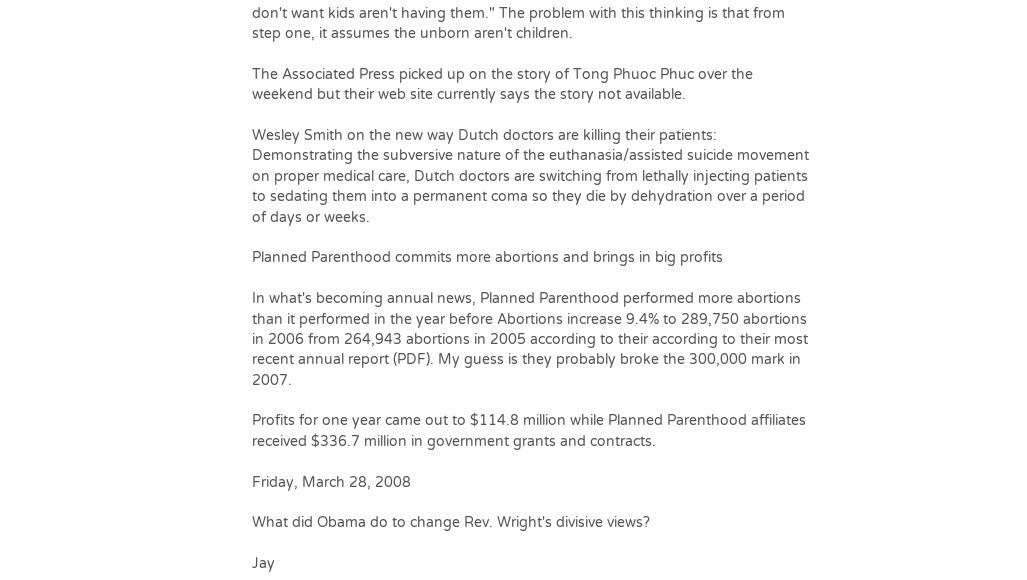don't want kids aren't having them." The problem with this thinking is that from step one, it assumes the unborn aren't children.

The Associated Press picked up on the story of Tong Phuoc Phuc over the weekend but their web site currently says the story not available.

Wesley Smith on the new way Dutch doctors are killing their patients:
Demonstrating the subversive nature of the euthanasia/assisted suicide movement on proper medical care, Dutch doctors are switching from lethally injecting patients to sedating them into a permanent coma so they die by dehydration over a period of days or weeks.

Planned Parenthood commits more abortions and brings in big profits

In what's becoming annual news, Planned Parenthood performed more abortions than it performed in the year before Abortions increase 9.4% to 289,750 abortions in 2006 from 264,943 abortions in 2005 according to their according to their most recent annual report (PDF). My guess is they probably broke the 300,000 mark in 2007.

Profits for one year came out to $114.8 million while Planned Parenthood affiliates received $336.7 million in government grants and contracts.

Friday, March 28, 2008

What did Obama do to change Rev. Wright's divisive views?

Jay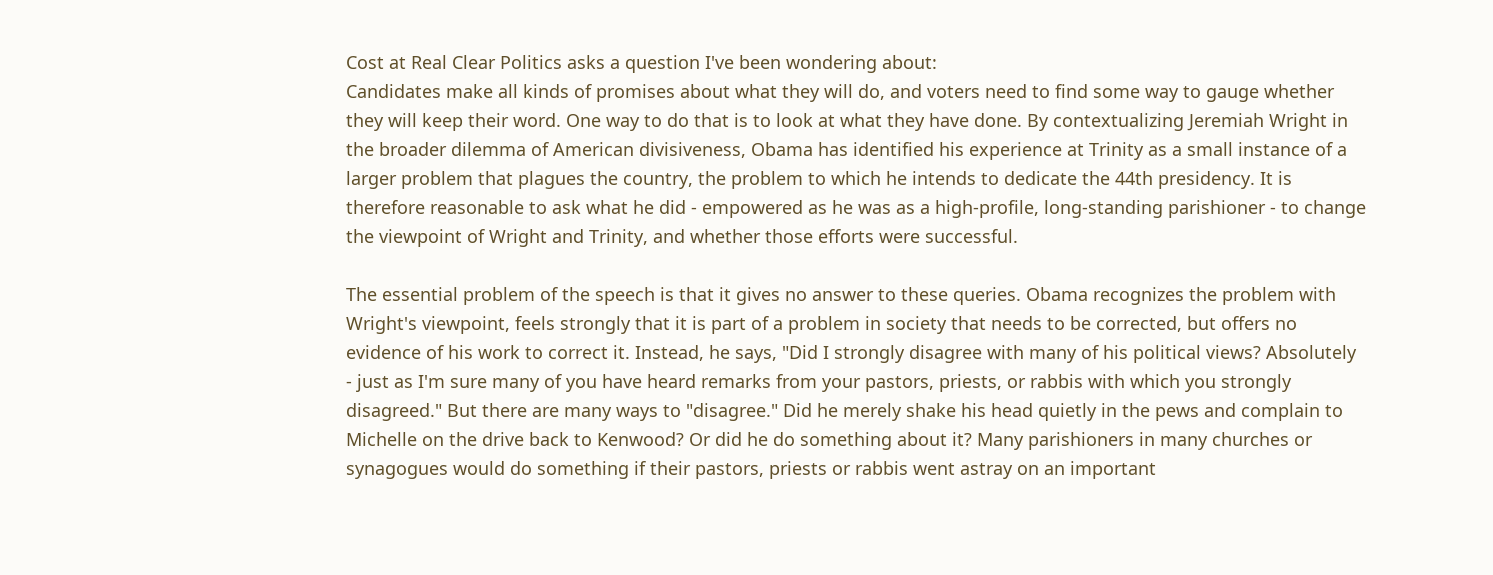Cost at Real Clear Politics asks a question I've been wondering about:
Candidates make all kinds of promises about what they will do, and voters need to find some way to gauge whether they will keep their word. One way to do that is to look at what they have done. By contextualizing Jeremiah Wright in the broader dilemma of American divisiveness, Obama has identified his experience at Trinity as a small instance of a larger problem that plagues the country, the problem to which he intends to dedicate the 44th presidency. It is therefore reasonable to ask what he did - empowered as he was as a high-profile, long-standing parishioner - to change the viewpoint of Wright and Trinity, and whether those efforts were successful.

The essential problem of the speech is that it gives no answer to these queries. Obama recognizes the problem with Wright's viewpoint, feels strongly that it is part of a problem in society that needs to be corrected, but offers no evidence of his work to correct it. Instead, he says, "Did I strongly disagree with many of his political views? Absolutely - just as I'm sure many of you have heard remarks from your pastors, priests, or rabbis with which you strongly disagreed." But there are many ways to "disagree." Did he merely shake his head quietly in the pews and complain to Michelle on the drive back to Kenwood? Or did he do something about it? Many parishioners in many churches or synagogues would do something if their pastors, priests or rabbis went astray on an important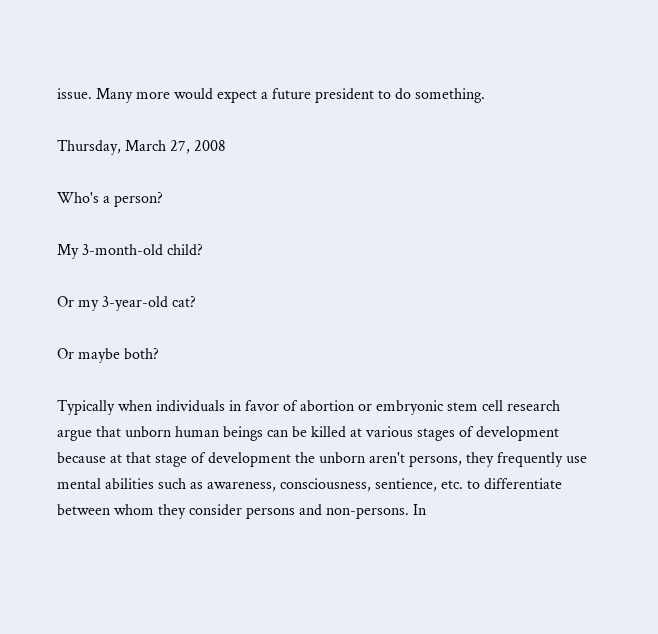issue. Many more would expect a future president to do something.

Thursday, March 27, 2008

Who's a person?

My 3-month-old child?

Or my 3-year-old cat?

Or maybe both?

Typically when individuals in favor of abortion or embryonic stem cell research argue that unborn human beings can be killed at various stages of development because at that stage of development the unborn aren't persons, they frequently use mental abilities such as awareness, consciousness, sentience, etc. to differentiate between whom they consider persons and non-persons. In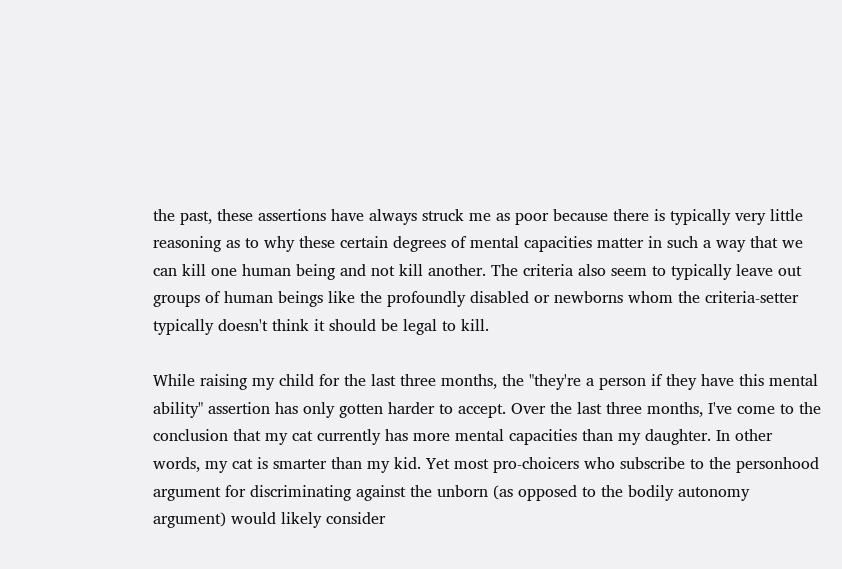the past, these assertions have always struck me as poor because there is typically very little reasoning as to why these certain degrees of mental capacities matter in such a way that we can kill one human being and not kill another. The criteria also seem to typically leave out groups of human beings like the profoundly disabled or newborns whom the criteria-setter typically doesn't think it should be legal to kill.

While raising my child for the last three months, the "they're a person if they have this mental ability" assertion has only gotten harder to accept. Over the last three months, I've come to the conclusion that my cat currently has more mental capacities than my daughter. In other words, my cat is smarter than my kid. Yet most pro-choicers who subscribe to the personhood argument for discriminating against the unborn (as opposed to the bodily autonomy argument) would likely consider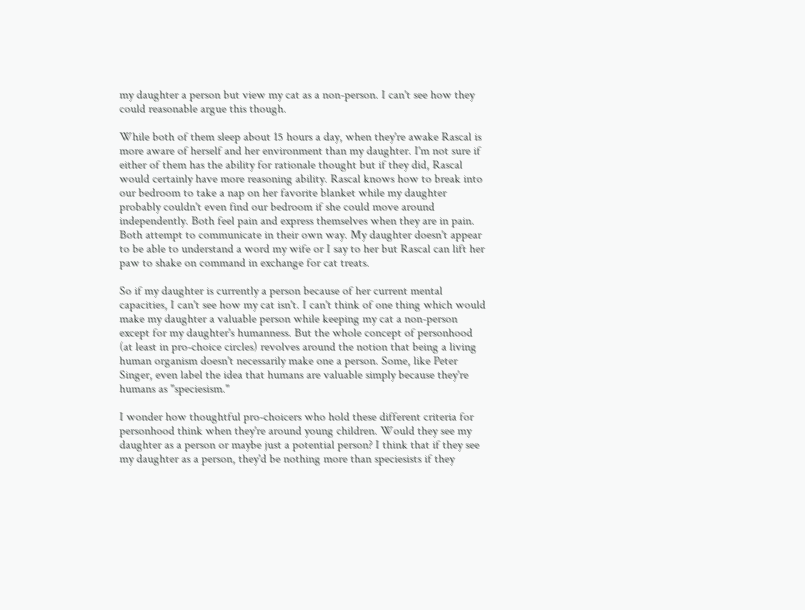my daughter a person but view my cat as a non-person. I can't see how they could reasonable argue this though.

While both of them sleep about 15 hours a day, when they're awake Rascal is more aware of herself and her environment than my daughter. I'm not sure if either of them has the ability for rationale thought but if they did, Rascal would certainly have more reasoning ability. Rascal knows how to break into our bedroom to take a nap on her favorite blanket while my daughter probably couldn't even find our bedroom if she could move around independently. Both feel pain and express themselves when they are in pain. Both attempt to communicate in their own way. My daughter doesn't appear to be able to understand a word my wife or I say to her but Rascal can lift her paw to shake on command in exchange for cat treats.

So if my daughter is currently a person because of her current mental capacities, I can't see how my cat isn't. I can't think of one thing which would make my daughter a valuable person while keeping my cat a non-person except for my daughter's humanness. But the whole concept of personhood (at least in pro-choice circles) revolves around the notion that being a living human organism doesn't necessarily make one a person. Some, like Peter Singer, even label the idea that humans are valuable simply because they're humans as "speciesism."

I wonder how thoughtful pro-choicers who hold these different criteria for personhood think when they're around young children. Would they see my daughter as a person or maybe just a potential person? I think that if they see my daughter as a person, they'd be nothing more than speciesists if they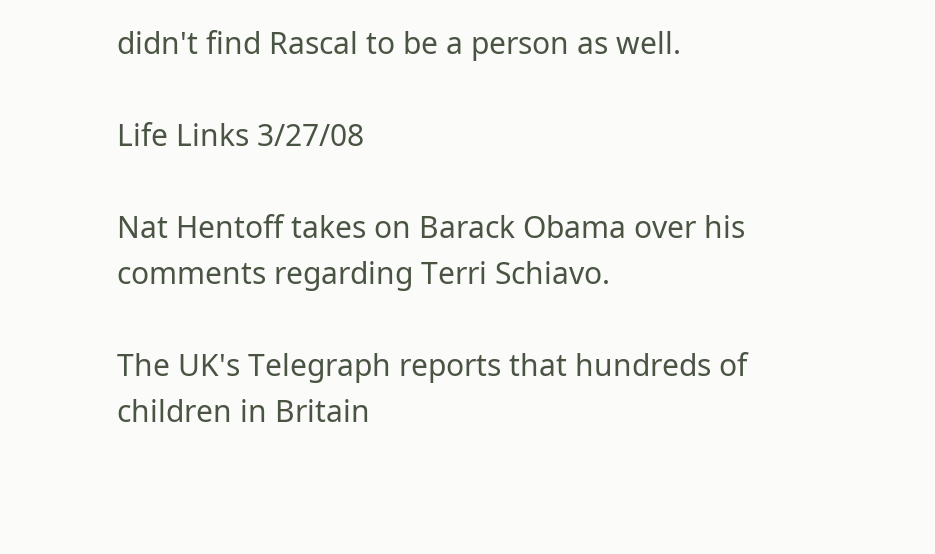didn't find Rascal to be a person as well.

Life Links 3/27/08

Nat Hentoff takes on Barack Obama over his comments regarding Terri Schiavo.

The UK's Telegraph reports that hundreds of children in Britain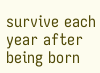survive each year after being born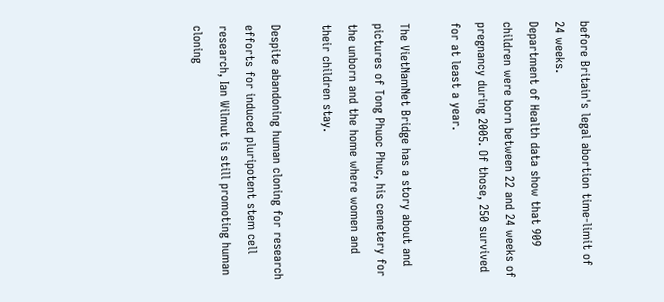before Britain's legal abortion time-limit of 24 weeks.
Department of Health data show that 909 children were born between 22 and 24 weeks of pregnancy during 2005. Of those, 250 survived for at least a year.

The VietNamNet Bridge has a story about and pictures of Tong Phuoc Phuc, his cemetery for the unborn and the home where women and their children stay.

Despite abandoning human cloning for research efforts for induced pluripotent stem cell research, Ian Wilmut is still promoting human cloning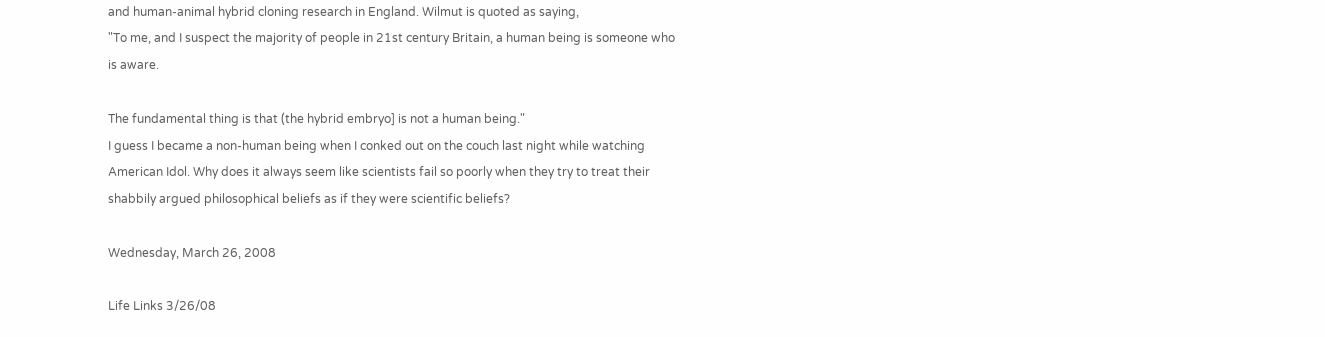and human-animal hybrid cloning research in England. Wilmut is quoted as saying,
"To me, and I suspect the majority of people in 21st century Britain, a human being is someone who is aware.

The fundamental thing is that (the hybrid embryo] is not a human being."
I guess I became a non-human being when I conked out on the couch last night while watching American Idol. Why does it always seem like scientists fail so poorly when they try to treat their shabbily argued philosophical beliefs as if they were scientific beliefs?

Wednesday, March 26, 2008

Life Links 3/26/08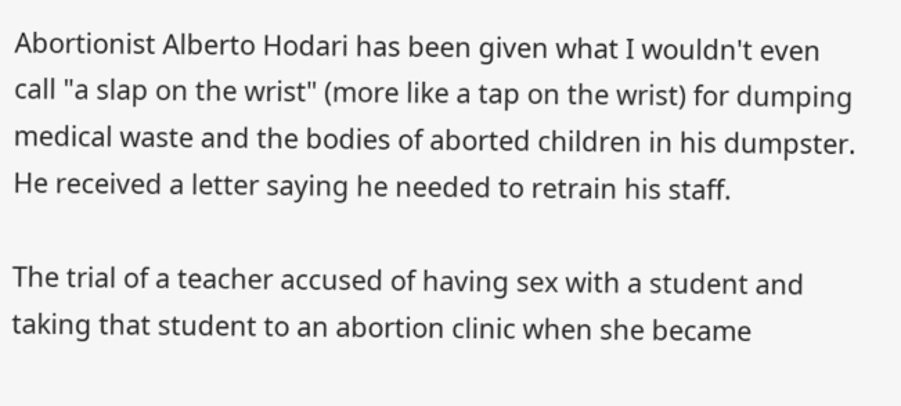Abortionist Alberto Hodari has been given what I wouldn't even call "a slap on the wrist" (more like a tap on the wrist) for dumping medical waste and the bodies of aborted children in his dumpster. He received a letter saying he needed to retrain his staff.

The trial of a teacher accused of having sex with a student and taking that student to an abortion clinic when she became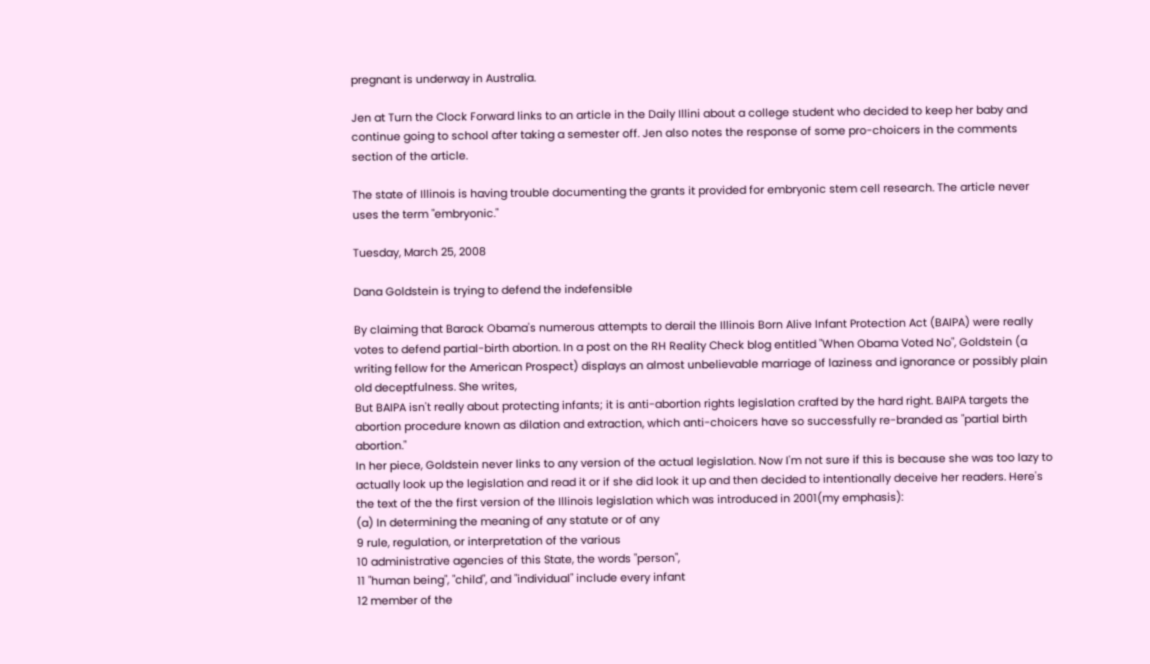pregnant is underway in Australia.

Jen at Turn the Clock Forward links to an article in the Daily Illini about a college student who decided to keep her baby and continue going to school after taking a semester off. Jen also notes the response of some pro-choicers in the comments section of the article.

The state of Illinois is having trouble documenting the grants it provided for embryonic stem cell research. The article never uses the term "embryonic."

Tuesday, March 25, 2008

Dana Goldstein is trying to defend the indefensible

By claiming that Barack Obama's numerous attempts to derail the Illinois Born Alive Infant Protection Act (BAIPA) were really votes to defend partial-birth abortion. In a post on the RH Reality Check blog entitled "When Obama Voted No", Goldstein (a writing fellow for the American Prospect) displays an almost unbelievable marriage of laziness and ignorance or possibly plain old deceptfulness. She writes,
But BAIPA isn't really about protecting infants; it is anti-abortion rights legislation crafted by the hard right. BAIPA targets the abortion procedure known as dilation and extraction, which anti-choicers have so successfully re-branded as "partial birth abortion."
In her piece, Goldstein never links to any version of the actual legislation. Now I'm not sure if this is because she was too lazy to actually look up the legislation and read it or if she did look it up and then decided to intentionally deceive her readers. Here's the text of the the first version of the Illinois legislation which was introduced in 2001(my emphasis):
(a) In determining the meaning of any statute or of any
9 rule, regulation, or interpretation of the various
10 administrative agencies of this State, the words "person",
11 "human being", "child", and "individual" include every infant
12 member of the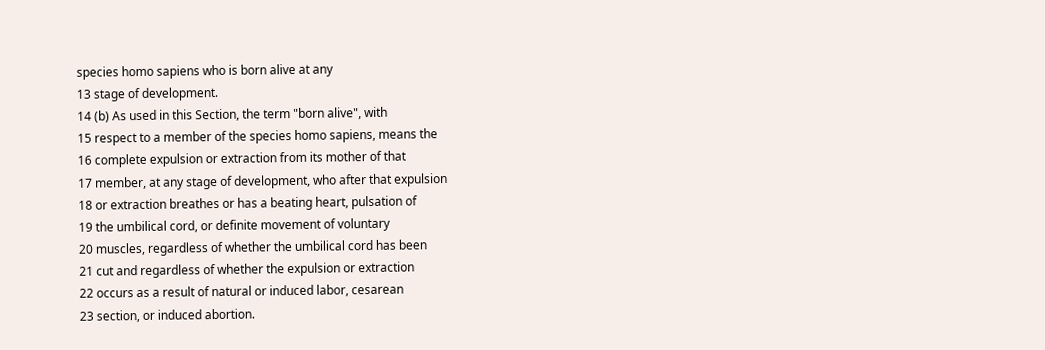species homo sapiens who is born alive at any
13 stage of development.
14 (b) As used in this Section, the term "born alive", with
15 respect to a member of the species homo sapiens, means the
16 complete expulsion or extraction from its mother of that
17 member, at any stage of development, who after that expulsion
18 or extraction breathes or has a beating heart, pulsation of
19 the umbilical cord, or definite movement of voluntary
20 muscles, regardless of whether the umbilical cord has been
21 cut and regardless of whether the expulsion or extraction
22 occurs as a result of natural or induced labor, cesarean
23 section, or induced abortion.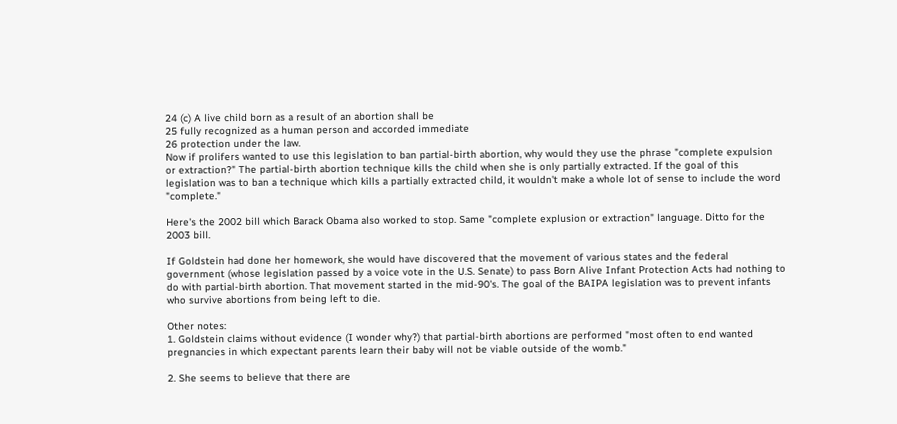24 (c) A live child born as a result of an abortion shall be
25 fully recognized as a human person and accorded immediate
26 protection under the law.
Now if prolifers wanted to use this legislation to ban partial-birth abortion, why would they use the phrase "complete expulsion or extraction?" The partial-birth abortion technique kills the child when she is only partially extracted. If the goal of this legislation was to ban a technique which kills a partially extracted child, it wouldn't make a whole lot of sense to include the word "complete."

Here's the 2002 bill which Barack Obama also worked to stop. Same "complete explusion or extraction" language. Ditto for the 2003 bill.

If Goldstein had done her homework, she would have discovered that the movement of various states and the federal government (whose legislation passed by a voice vote in the U.S. Senate) to pass Born Alive Infant Protection Acts had nothing to do with partial-birth abortion. That movement started in the mid-90's. The goal of the BAIPA legislation was to prevent infants who survive abortions from being left to die.

Other notes:
1. Goldstein claims without evidence (I wonder why?) that partial-birth abortions are performed "most often to end wanted pregnancies in which expectant parents learn their baby will not be viable outside of the womb."

2. She seems to believe that there are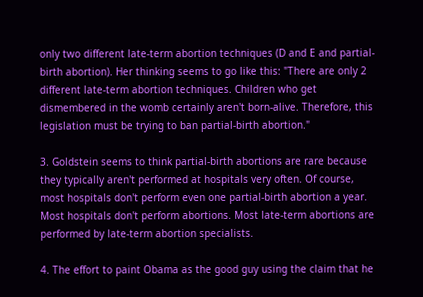only two different late-term abortion techniques (D and E and partial-birth abortion). Her thinking seems to go like this: "There are only 2 different late-term abortion techniques. Children who get dismembered in the womb certainly aren't born-alive. Therefore, this legislation must be trying to ban partial-birth abortion."

3. Goldstein seems to think partial-birth abortions are rare because they typically aren't performed at hospitals very often. Of course, most hospitals don't perform even one partial-birth abortion a year. Most hospitals don't perform abortions. Most late-term abortions are performed by late-term abortion specialists.

4. The effort to paint Obama as the good guy using the claim that he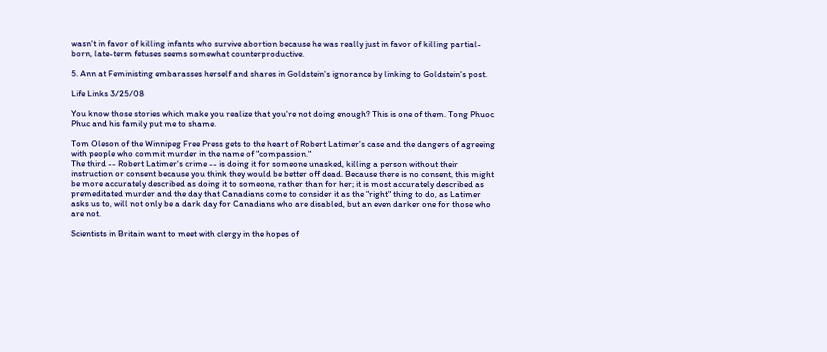wasn't in favor of killing infants who survive abortion because he was really just in favor of killing partial-born, late-term fetuses seems somewhat counterproductive.

5. Ann at Feministing embarasses herself and shares in Goldstein's ignorance by linking to Goldstein's post.

Life Links 3/25/08

You know those stories which make you realize that you're not doing enough? This is one of them. Tong Phuoc Phuc and his family put me to shame.

Tom Oleson of the Winnipeg Free Press gets to the heart of Robert Latimer's case and the dangers of agreeing with people who commit murder in the name of "compassion."
The third -- Robert Latimer's crime -- is doing it for someone unasked, killing a person without their instruction or consent because you think they would be better off dead. Because there is no consent, this might be more accurately described as doing it to someone, rather than for her; it is most accurately described as premeditated murder and the day that Canadians come to consider it as the "right" thing to do, as Latimer asks us to, will not only be a dark day for Canadians who are disabled, but an even darker one for those who are not.

Scientists in Britain want to meet with clergy in the hopes of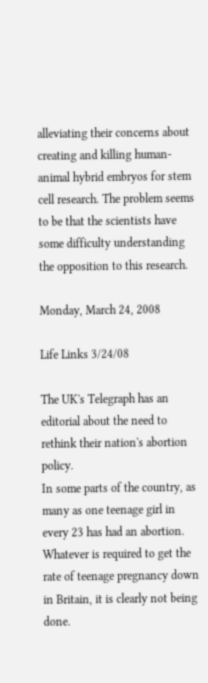alleviating their concerns about creating and killing human-animal hybrid embryos for stem cell research. The problem seems to be that the scientists have some difficulty understanding the opposition to this research.

Monday, March 24, 2008

Life Links 3/24/08

The UK's Telegraph has an editorial about the need to rethink their nation's abortion policy.
In some parts of the country, as many as one teenage girl in every 23 has had an abortion. Whatever is required to get the rate of teenage pregnancy down in Britain, it is clearly not being done.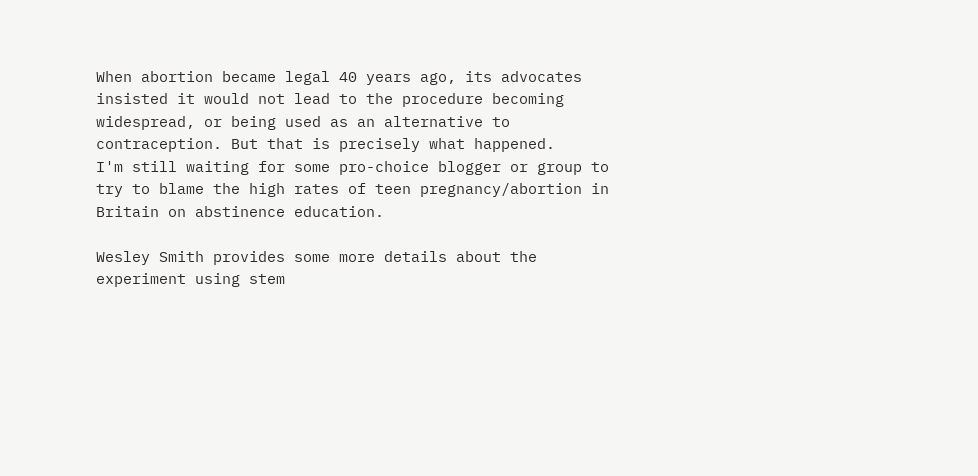When abortion became legal 40 years ago, its advocates insisted it would not lead to the procedure becoming widespread, or being used as an alternative to contraception. But that is precisely what happened.
I'm still waiting for some pro-choice blogger or group to try to blame the high rates of teen pregnancy/abortion in Britain on abstinence education.

Wesley Smith provides some more details about the experiment using stem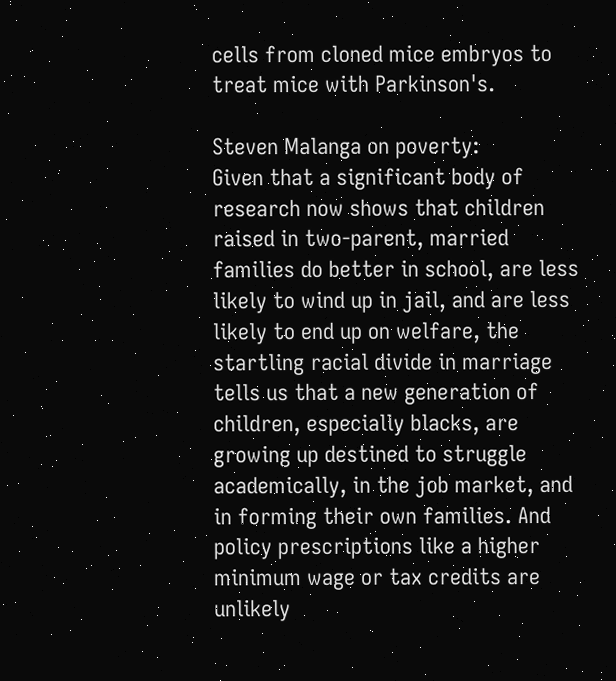cells from cloned mice embryos to treat mice with Parkinson's.

Steven Malanga on poverty:
Given that a significant body of research now shows that children raised in two-parent, married families do better in school, are less likely to wind up in jail, and are less likely to end up on welfare, the startling racial divide in marriage tells us that a new generation of children, especially blacks, are growing up destined to struggle academically, in the job market, and in forming their own families. And policy prescriptions like a higher minimum wage or tax credits are unlikely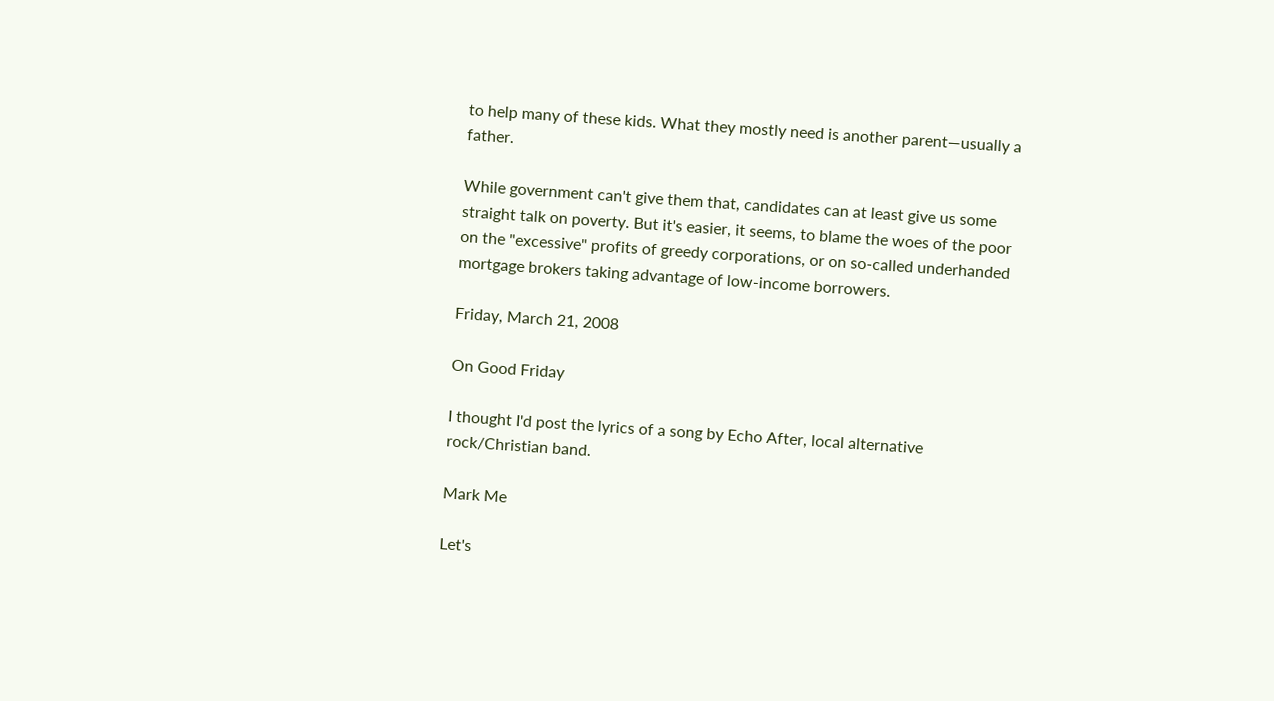to help many of these kids. What they mostly need is another parent—usually a father.

While government can't give them that, candidates can at least give us some straight talk on poverty. But it's easier, it seems, to blame the woes of the poor on the "excessive" profits of greedy corporations, or on so-called underhanded mortgage brokers taking advantage of low-income borrowers.

Friday, March 21, 2008

On Good Friday

I thought I'd post the lyrics of a song by Echo After, local alternative rock/Christian band.

Mark Me

Let's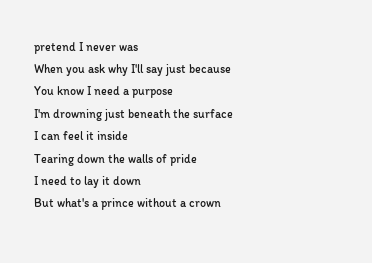pretend I never was
When you ask why I'll say just because
You know I need a purpose
I'm drowning just beneath the surface
I can feel it inside
Tearing down the walls of pride
I need to lay it down
But what's a prince without a crown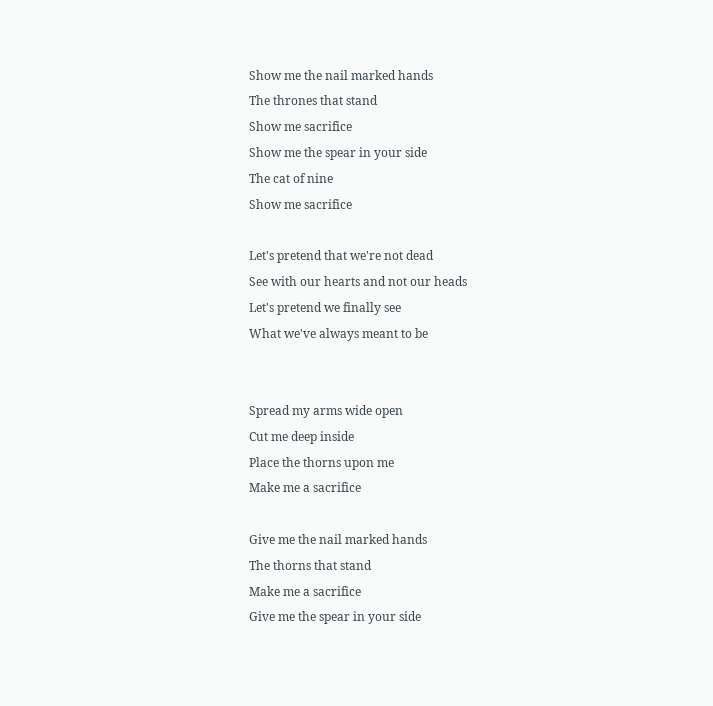Show me the nail marked hands
The thrones that stand
Show me sacrifice
Show me the spear in your side
The cat of nine
Show me sacrifice

Let's pretend that we're not dead
See with our hearts and not our heads
Let's pretend we finally see
What we've always meant to be


Spread my arms wide open
Cut me deep inside
Place the thorns upon me
Make me a sacrifice

Give me the nail marked hands
The thorns that stand
Make me a sacrifice
Give me the spear in your side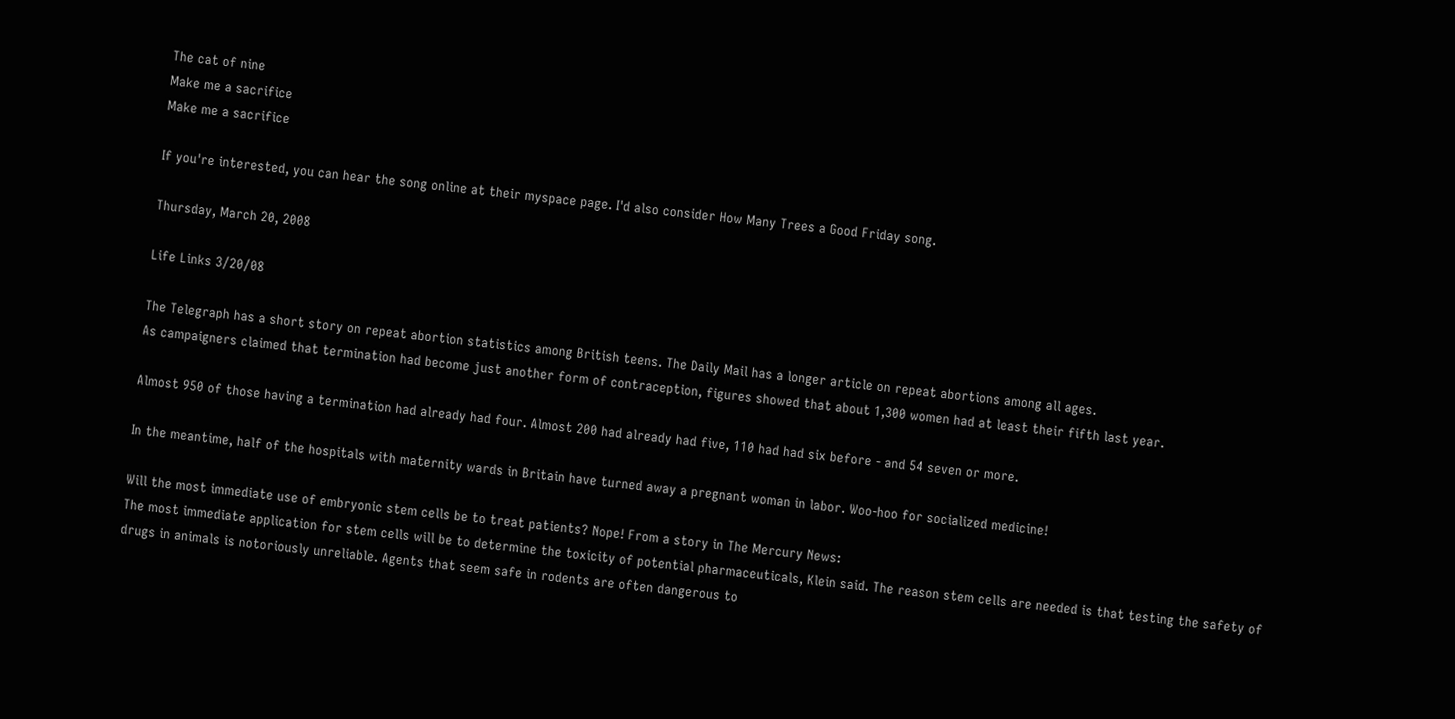The cat of nine
Make me a sacrifice
Make me a sacrifice

If you're interested, you can hear the song online at their myspace page. I'd also consider How Many Trees a Good Friday song.

Thursday, March 20, 2008

Life Links 3/20/08

The Telegraph has a short story on repeat abortion statistics among British teens. The Daily Mail has a longer article on repeat abortions among all ages.
As campaigners claimed that termination had become just another form of contraception, figures showed that about 1,300 women had at least their fifth last year.

Almost 950 of those having a termination had already had four. Almost 200 had already had five, 110 had had six before - and 54 seven or more.

In the meantime, half of the hospitals with maternity wards in Britain have turned away a pregnant woman in labor. Woo-hoo for socialized medicine!

Will the most immediate use of embryonic stem cells be to treat patients? Nope! From a story in The Mercury News:
The most immediate application for stem cells will be to determine the toxicity of potential pharmaceuticals, Klein said. The reason stem cells are needed is that testing the safety of drugs in animals is notoriously unreliable. Agents that seem safe in rodents are often dangerous to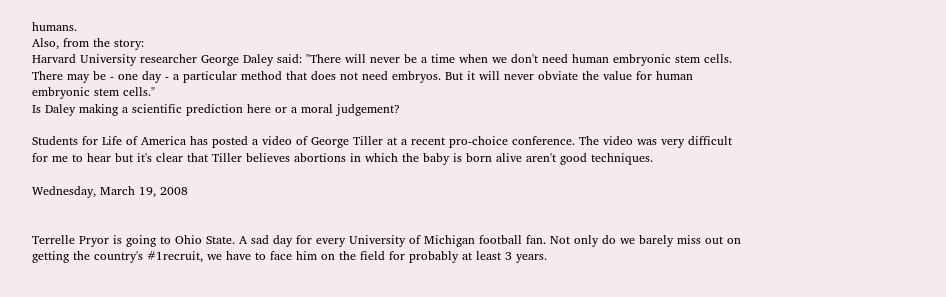humans.
Also, from the story:
Harvard University researcher George Daley said: "There will never be a time when we don't need human embryonic stem cells. There may be - one day - a particular method that does not need embryos. But it will never obviate the value for human embryonic stem cells."
Is Daley making a scientific prediction here or a moral judgement?

Students for Life of America has posted a video of George Tiller at a recent pro-choice conference. The video was very difficult for me to hear but it's clear that Tiller believes abortions in which the baby is born alive aren't good techniques.

Wednesday, March 19, 2008


Terrelle Pryor is going to Ohio State. A sad day for every University of Michigan football fan. Not only do we barely miss out on getting the country's #1recruit, we have to face him on the field for probably at least 3 years.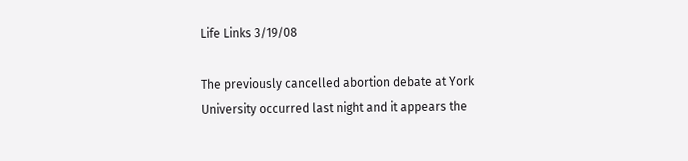Life Links 3/19/08

The previously cancelled abortion debate at York University occurred last night and it appears the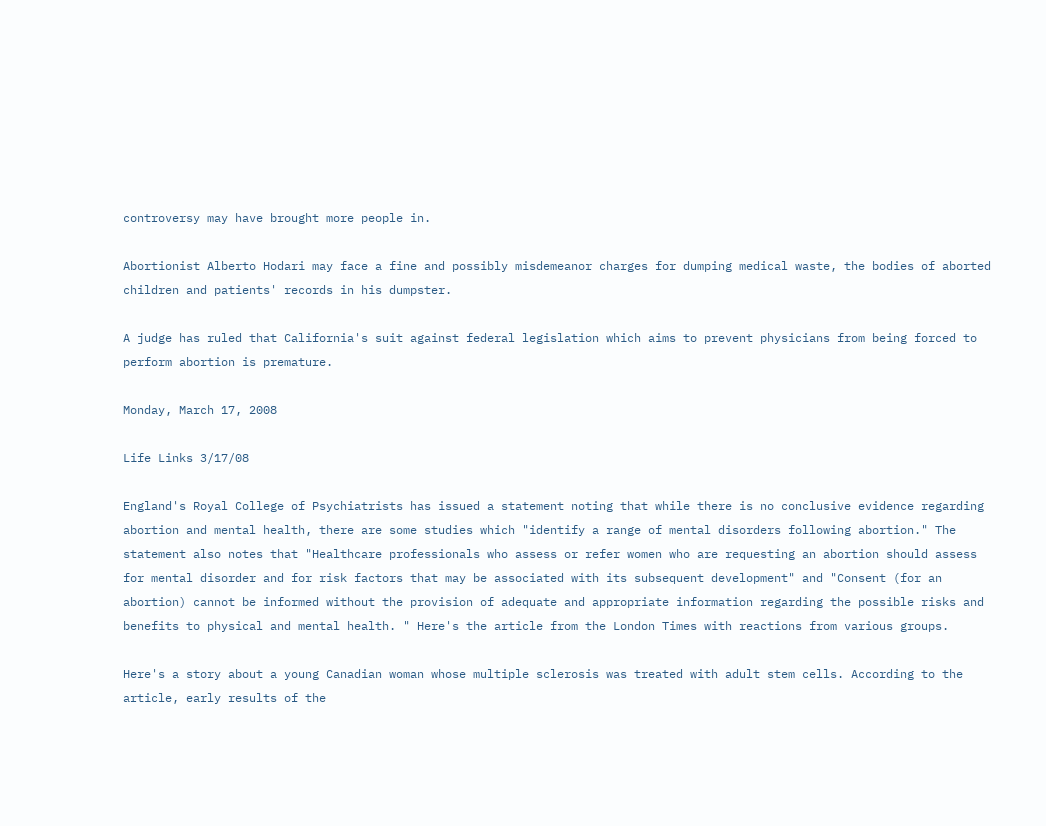controversy may have brought more people in.

Abortionist Alberto Hodari may face a fine and possibly misdemeanor charges for dumping medical waste, the bodies of aborted children and patients' records in his dumpster.

A judge has ruled that California's suit against federal legislation which aims to prevent physicians from being forced to perform abortion is premature.

Monday, March 17, 2008

Life Links 3/17/08

England's Royal College of Psychiatrists has issued a statement noting that while there is no conclusive evidence regarding abortion and mental health, there are some studies which "identify a range of mental disorders following abortion." The statement also notes that "Healthcare professionals who assess or refer women who are requesting an abortion should assess for mental disorder and for risk factors that may be associated with its subsequent development" and "Consent (for an abortion) cannot be informed without the provision of adequate and appropriate information regarding the possible risks and benefits to physical and mental health. " Here's the article from the London Times with reactions from various groups.

Here's a story about a young Canadian woman whose multiple sclerosis was treated with adult stem cells. According to the article, early results of the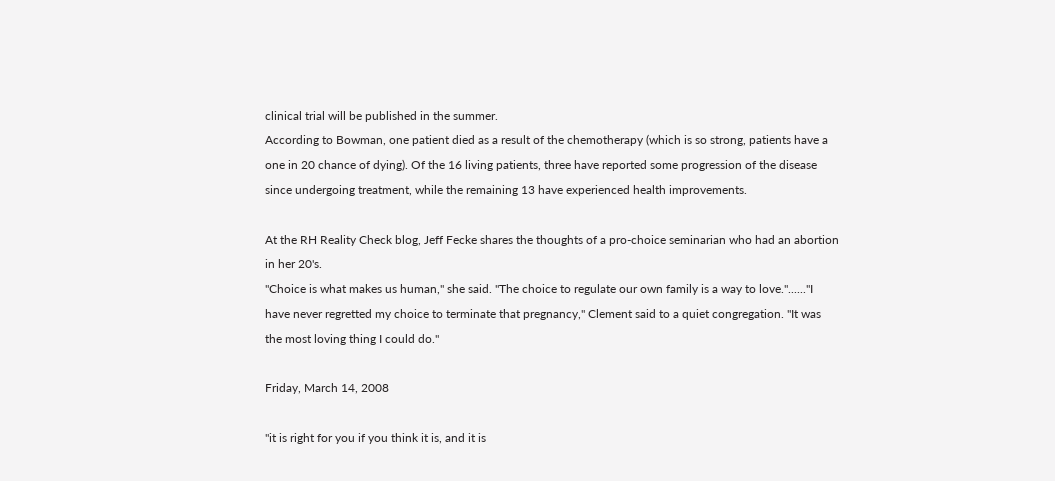clinical trial will be published in the summer.
According to Bowman, one patient died as a result of the chemotherapy (which is so strong, patients have a one in 20 chance of dying). Of the 16 living patients, three have reported some progression of the disease since undergoing treatment, while the remaining 13 have experienced health improvements.

At the RH Reality Check blog, Jeff Fecke shares the thoughts of a pro-choice seminarian who had an abortion in her 20's.
"Choice is what makes us human," she said. "The choice to regulate our own family is a way to love."......"I have never regretted my choice to terminate that pregnancy," Clement said to a quiet congregation. "It was the most loving thing I could do."

Friday, March 14, 2008

"it is right for you if you think it is, and it is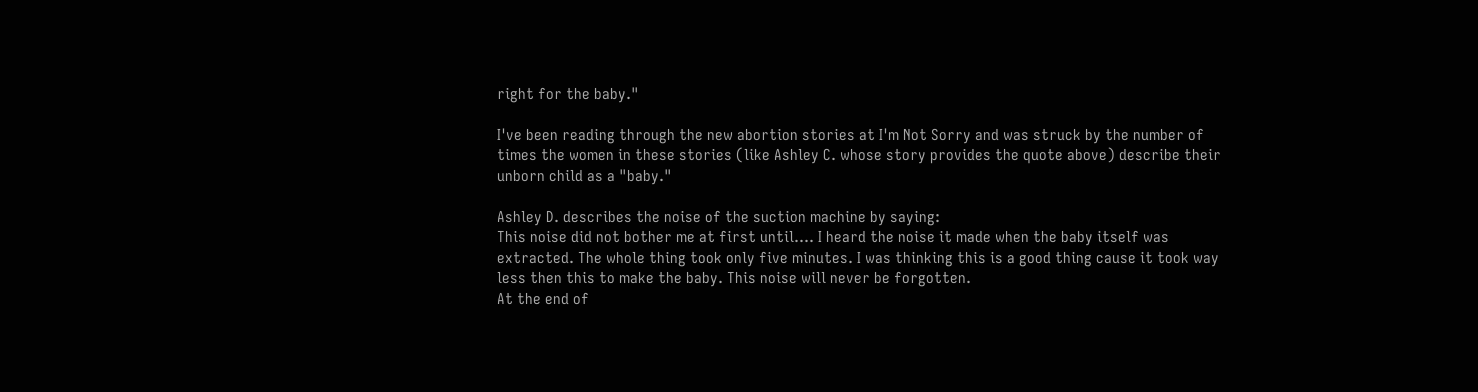right for the baby."

I've been reading through the new abortion stories at I'm Not Sorry and was struck by the number of times the women in these stories (like Ashley C. whose story provides the quote above) describe their unborn child as a "baby."

Ashley D. describes the noise of the suction machine by saying:
This noise did not bother me at first until.... I heard the noise it made when the baby itself was extracted. The whole thing took only five minutes. I was thinking this is a good thing cause it took way less then this to make the baby. This noise will never be forgotten.
At the end of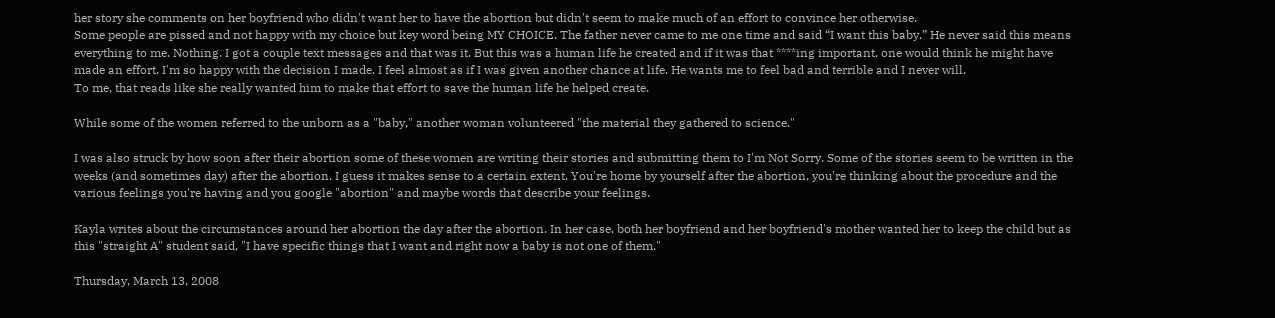her story she comments on her boyfriend who didn't want her to have the abortion but didn't seem to make much of an effort to convince her otherwise.
Some people are pissed and not happy with my choice but key word being MY CHOICE. The father never came to me one time and said “I want this baby.” He never said this means everything to me. Nothing. I got a couple text messages and that was it. But this was a human life he created and if it was that ****ing important, one would think he might have made an effort. I'm so happy with the decision I made. I feel almost as if I was given another chance at life. He wants me to feel bad and terrible and I never will.
To me, that reads like she really wanted him to make that effort to save the human life he helped create.

While some of the women referred to the unborn as a "baby," another woman volunteered "the material they gathered to science."

I was also struck by how soon after their abortion some of these women are writing their stories and submitting them to I'm Not Sorry. Some of the stories seem to be written in the weeks (and sometimes day) after the abortion. I guess it makes sense to a certain extent. You're home by yourself after the abortion, you're thinking about the procedure and the various feelings you're having and you google "abortion" and maybe words that describe your feelings.

Kayla writes about the circumstances around her abortion the day after the abortion. In her case, both her boyfriend and her boyfriend's mother wanted her to keep the child but as this "straight A" student said, "I have specific things that I want and right now a baby is not one of them."

Thursday, March 13, 2008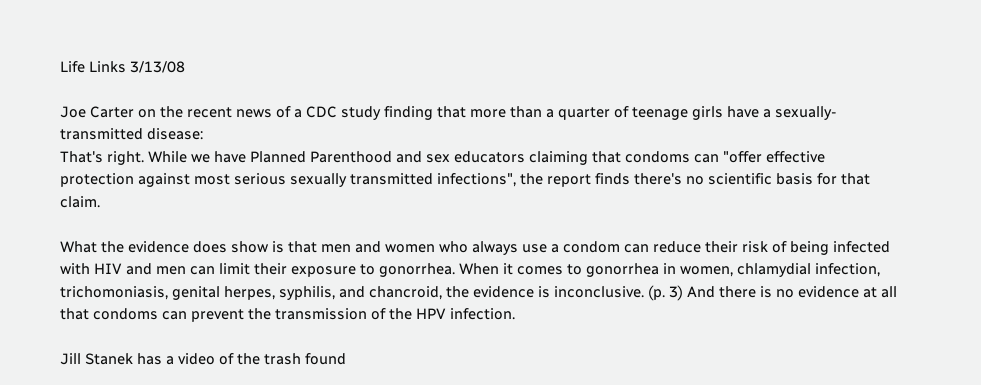Life Links 3/13/08

Joe Carter on the recent news of a CDC study finding that more than a quarter of teenage girls have a sexually-transmitted disease:
That's right. While we have Planned Parenthood and sex educators claiming that condoms can "offer effective protection against most serious sexually transmitted infections", the report finds there's no scientific basis for that claim.

What the evidence does show is that men and women who always use a condom can reduce their risk of being infected with HIV and men can limit their exposure to gonorrhea. When it comes to gonorrhea in women, chlamydial infection, trichomoniasis, genital herpes, syphilis, and chancroid, the evidence is inconclusive. (p. 3) And there is no evidence at all that condoms can prevent the transmission of the HPV infection.

Jill Stanek has a video of the trash found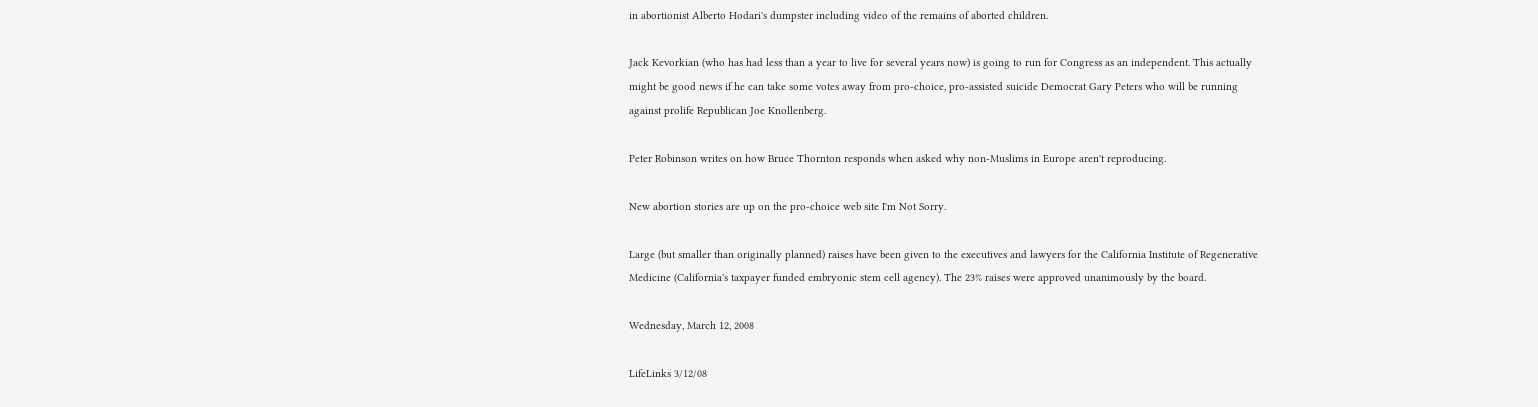in abortionist Alberto Hodari's dumpster including video of the remains of aborted children.

Jack Kevorkian (who has had less than a year to live for several years now) is going to run for Congress as an independent. This actually might be good news if he can take some votes away from pro-choice, pro-assisted suicide Democrat Gary Peters who will be running against prolife Republican Joe Knollenberg.

Peter Robinson writes on how Bruce Thornton responds when asked why non-Muslims in Europe aren't reproducing.

New abortion stories are up on the pro-choice web site I'm Not Sorry.

Large (but smaller than originally planned) raises have been given to the executives and lawyers for the California Institute of Regenerative Medicine (California's taxpayer funded embryonic stem cell agency). The 23% raises were approved unanimously by the board.

Wednesday, March 12, 2008

LifeLinks 3/12/08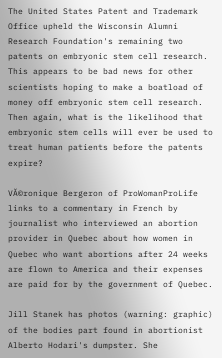The United States Patent and Trademark Office upheld the Wisconsin Alumni Research Foundation's remaining two patents on embryonic stem cell research. This appears to be bad news for other scientists hoping to make a boatload of money off embryonic stem cell research. Then again, what is the likelihood that embryonic stem cells will ever be used to treat human patients before the patents expire?

VĂ©ronique Bergeron of ProWomanProLife links to a commentary in French by journalist who interviewed an abortion provider in Quebec about how women in Quebec who want abortions after 24 weeks are flown to America and their expenses are paid for by the government of Quebec.

Jill Stanek has photos (warning: graphic) of the bodies part found in abortionist Alberto Hodari's dumpster. She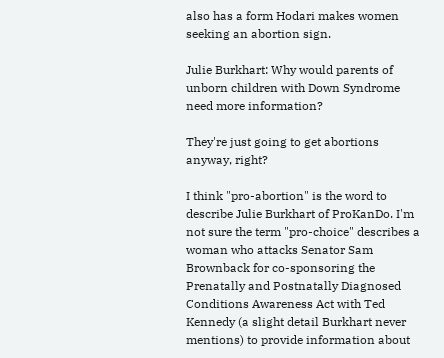also has a form Hodari makes women seeking an abortion sign.

Julie Burkhart: Why would parents of unborn children with Down Syndrome need more information?

They're just going to get abortions anyway, right?

I think "pro-abortion" is the word to describe Julie Burkhart of ProKanDo. I'm not sure the term "pro-choice" describes a woman who attacks Senator Sam Brownback for co-sponsoring the Prenatally and Postnatally Diagnosed Conditions Awareness Act with Ted Kennedy (a slight detail Burkhart never mentions) to provide information about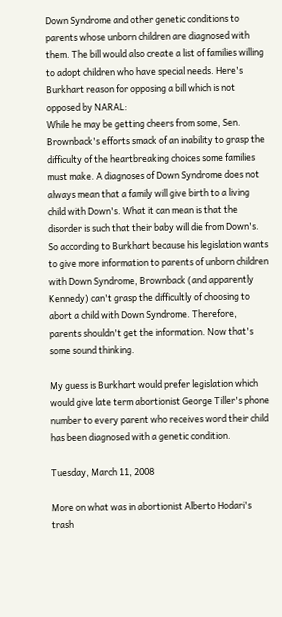Down Syndrome and other genetic conditions to parents whose unborn children are diagnosed with them. The bill would also create a list of families willing to adopt children who have special needs. Here's Burkhart reason for opposing a bill which is not opposed by NARAL:
While he may be getting cheers from some, Sen. Brownback's efforts smack of an inability to grasp the difficulty of the heartbreaking choices some families must make. A diagnoses of Down Syndrome does not always mean that a family will give birth to a living child with Down's. What it can mean is that the disorder is such that their baby will die from Down's.
So according to Burkhart because his legislation wants to give more information to parents of unborn children with Down Syndrome, Brownback (and apparently Kennedy) can't grasp the difficultly of choosing to abort a child with Down Syndrome. Therefore, parents shouldn't get the information. Now that's some sound thinking.

My guess is Burkhart would prefer legislation which would give late term abortionist George Tiller's phone number to every parent who receives word their child has been diagnosed with a genetic condition.

Tuesday, March 11, 2008

More on what was in abortionist Alberto Hodari's trash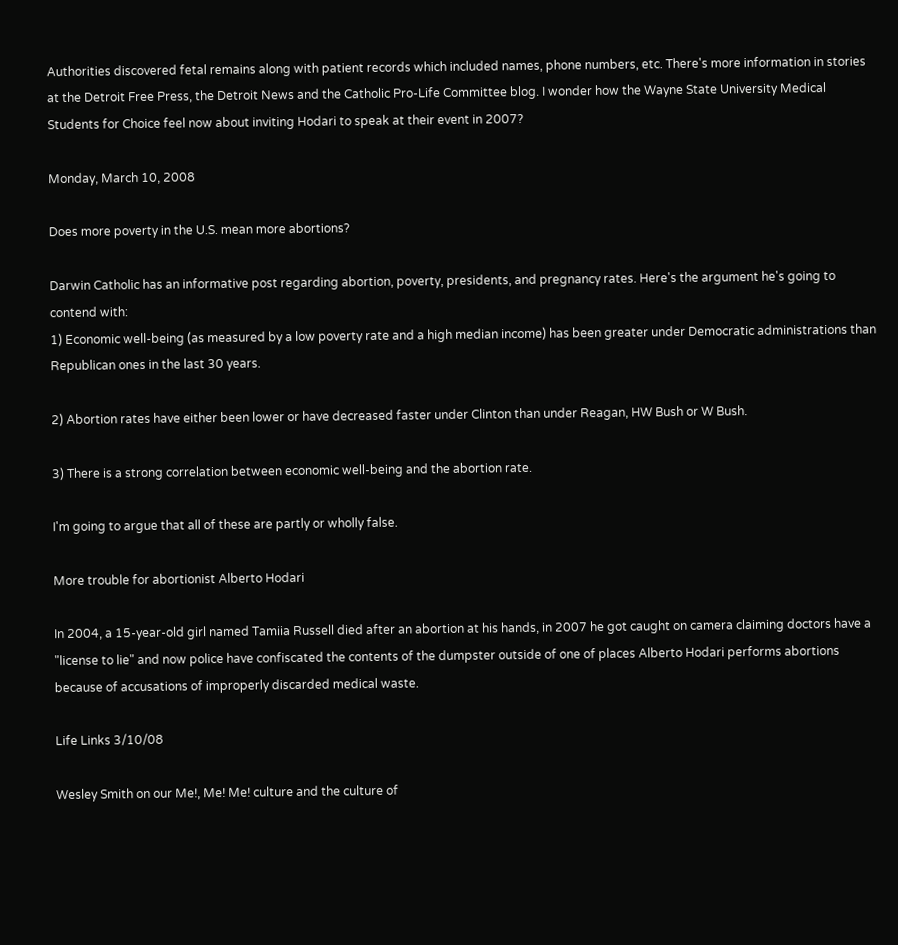Authorities discovered fetal remains along with patient records which included names, phone numbers, etc. There's more information in stories at the Detroit Free Press, the Detroit News and the Catholic Pro-Life Committee blog. I wonder how the Wayne State University Medical Students for Choice feel now about inviting Hodari to speak at their event in 2007?

Monday, March 10, 2008

Does more poverty in the U.S. mean more abortions?

Darwin Catholic has an informative post regarding abortion, poverty, presidents, and pregnancy rates. Here's the argument he's going to contend with:
1) Economic well-being (as measured by a low poverty rate and a high median income) has been greater under Democratic administrations than Republican ones in the last 30 years.

2) Abortion rates have either been lower or have decreased faster under Clinton than under Reagan, HW Bush or W Bush.

3) There is a strong correlation between economic well-being and the abortion rate.

I'm going to argue that all of these are partly or wholly false.

More trouble for abortionist Alberto Hodari

In 2004, a 15-year-old girl named Tamiia Russell died after an abortion at his hands, in 2007 he got caught on camera claiming doctors have a "license to lie" and now police have confiscated the contents of the dumpster outside of one of places Alberto Hodari performs abortions because of accusations of improperly discarded medical waste.

Life Links 3/10/08

Wesley Smith on our Me!, Me! Me! culture and the culture of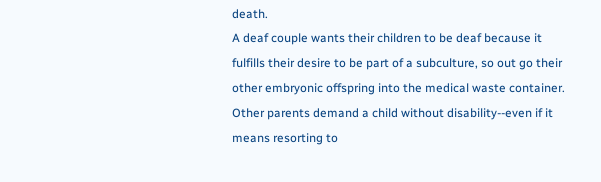death.
A deaf couple wants their children to be deaf because it fulfills their desire to be part of a subculture, so out go their other embryonic offspring into the medical waste container. Other parents demand a child without disability--even if it means resorting to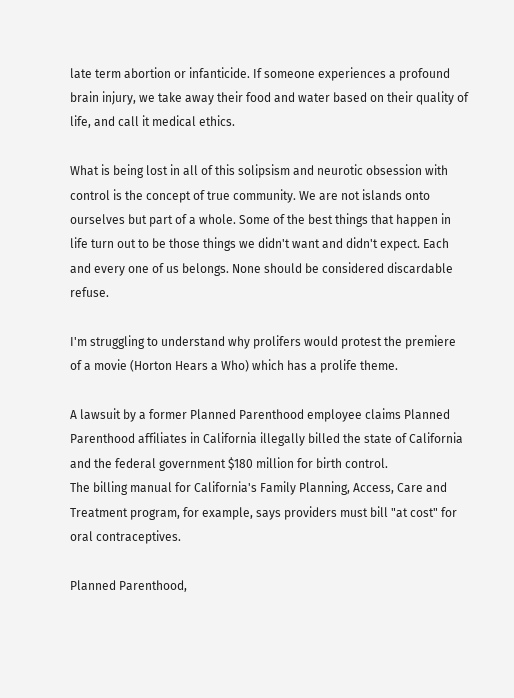late term abortion or infanticide. If someone experiences a profound brain injury, we take away their food and water based on their quality of life, and call it medical ethics.

What is being lost in all of this solipsism and neurotic obsession with control is the concept of true community. We are not islands onto ourselves but part of a whole. Some of the best things that happen in life turn out to be those things we didn't want and didn't expect. Each and every one of us belongs. None should be considered discardable refuse.

I'm struggling to understand why prolifers would protest the premiere of a movie (Horton Hears a Who) which has a prolife theme.

A lawsuit by a former Planned Parenthood employee claims Planned Parenthood affiliates in California illegally billed the state of California and the federal government $180 million for birth control.
The billing manual for California's Family Planning, Access, Care and Treatment program, for example, says providers must bill "at cost" for oral contraceptives.

Planned Parenthood,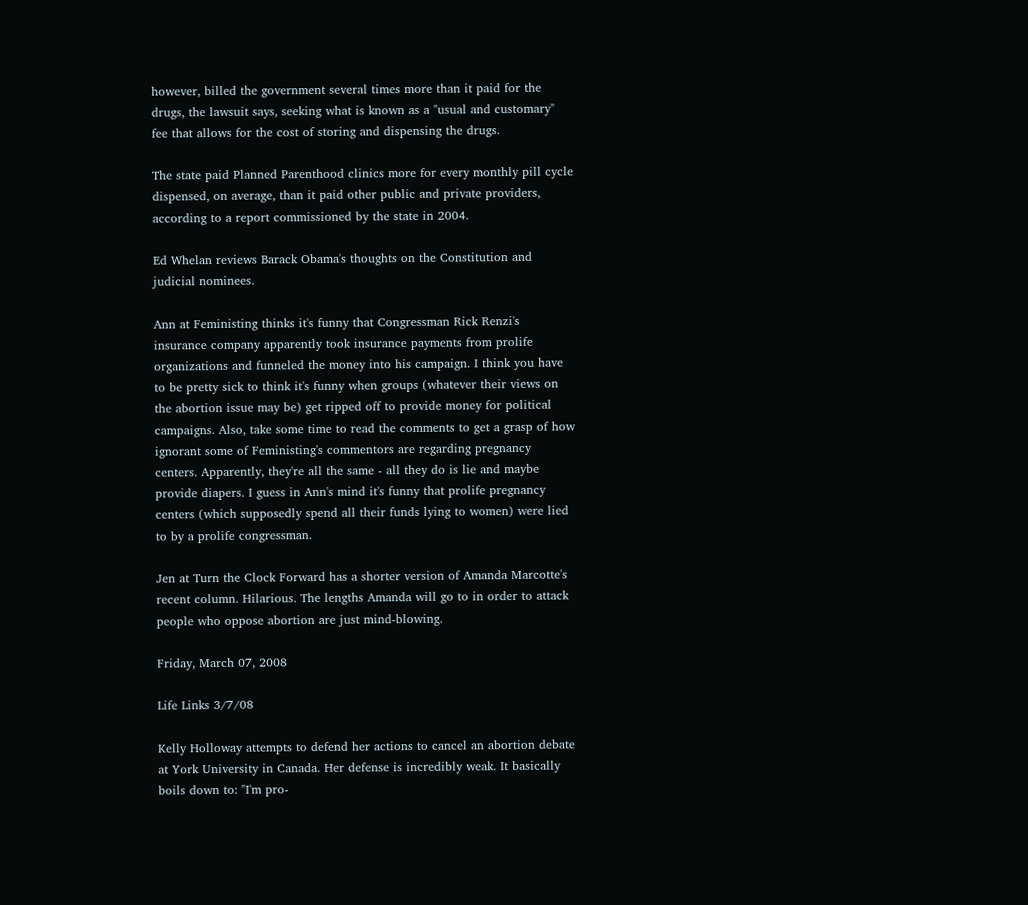however, billed the government several times more than it paid for the drugs, the lawsuit says, seeking what is known as a "usual and customary" fee that allows for the cost of storing and dispensing the drugs.

The state paid Planned Parenthood clinics more for every monthly pill cycle dispensed, on average, than it paid other public and private providers, according to a report commissioned by the state in 2004.

Ed Whelan reviews Barack Obama's thoughts on the Constitution and judicial nominees.

Ann at Feministing thinks it's funny that Congressman Rick Renzi's insurance company apparently took insurance payments from prolife organizations and funneled the money into his campaign. I think you have to be pretty sick to think it's funny when groups (whatever their views on the abortion issue may be) get ripped off to provide money for political campaigns. Also, take some time to read the comments to get a grasp of how ignorant some of Feministing's commentors are regarding pregnancy centers. Apparently, they're all the same - all they do is lie and maybe provide diapers. I guess in Ann's mind it's funny that prolife pregnancy centers (which supposedly spend all their funds lying to women) were lied to by a prolife congressman.

Jen at Turn the Clock Forward has a shorter version of Amanda Marcotte's recent column. Hilarious. The lengths Amanda will go to in order to attack people who oppose abortion are just mind-blowing.

Friday, March 07, 2008

Life Links 3/7/08

Kelly Holloway attempts to defend her actions to cancel an abortion debate at York University in Canada. Her defense is incredibly weak. It basically boils down to: "I'm pro-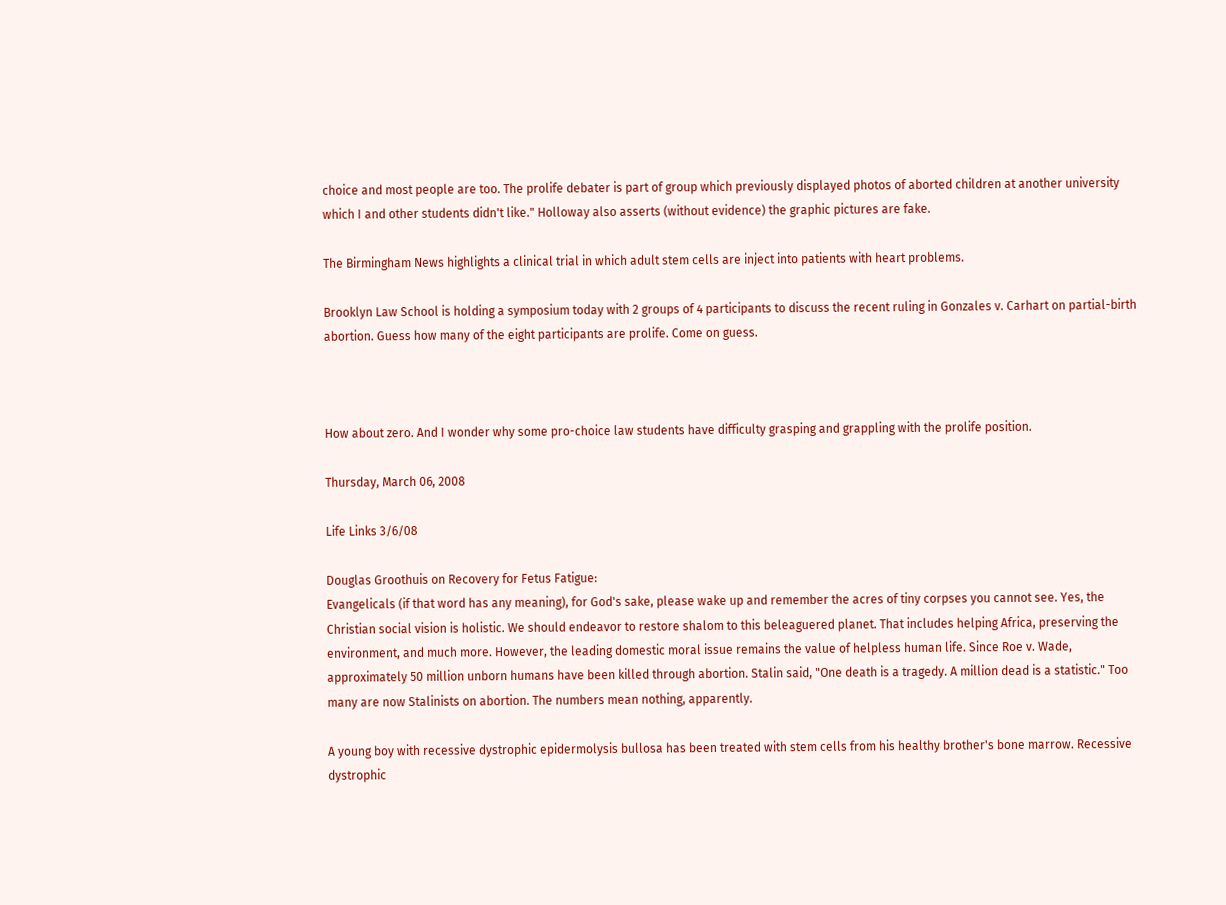choice and most people are too. The prolife debater is part of group which previously displayed photos of aborted children at another university which I and other students didn't like." Holloway also asserts (without evidence) the graphic pictures are fake.

The Birmingham News highlights a clinical trial in which adult stem cells are inject into patients with heart problems.

Brooklyn Law School is holding a symposium today with 2 groups of 4 participants to discuss the recent ruling in Gonzales v. Carhart on partial-birth abortion. Guess how many of the eight participants are prolife. Come on guess.



How about zero. And I wonder why some pro-choice law students have difficulty grasping and grappling with the prolife position.

Thursday, March 06, 2008

Life Links 3/6/08

Douglas Groothuis on Recovery for Fetus Fatigue:
Evangelicals (if that word has any meaning), for God's sake, please wake up and remember the acres of tiny corpses you cannot see. Yes, the Christian social vision is holistic. We should endeavor to restore shalom to this beleaguered planet. That includes helping Africa, preserving the environment, and much more. However, the leading domestic moral issue remains the value of helpless human life. Since Roe v. Wade, approximately 50 million unborn humans have been killed through abortion. Stalin said, "One death is a tragedy. A million dead is a statistic." Too many are now Stalinists on abortion. The numbers mean nothing, apparently.

A young boy with recessive dystrophic epidermolysis bullosa has been treated with stem cells from his healthy brother's bone marrow. Recessive dystrophic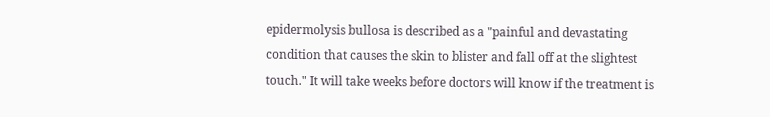epidermolysis bullosa is described as a "painful and devastating condition that causes the skin to blister and fall off at the slightest touch." It will take weeks before doctors will know if the treatment is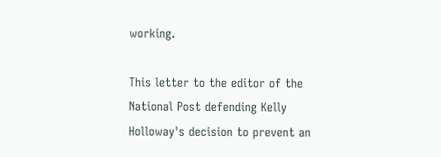working.

This letter to the editor of the National Post defending Kelly Holloway's decision to prevent an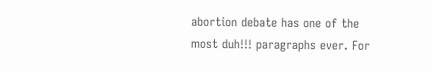abortion debate has one of the most duh!!! paragraphs ever. For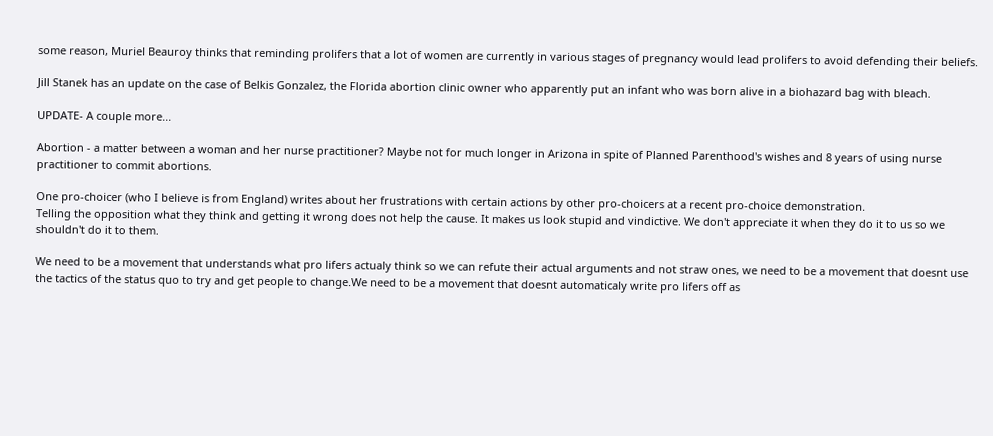some reason, Muriel Beauroy thinks that reminding prolifers that a lot of women are currently in various stages of pregnancy would lead prolifers to avoid defending their beliefs.

Jill Stanek has an update on the case of Belkis Gonzalez, the Florida abortion clinic owner who apparently put an infant who was born alive in a biohazard bag with bleach.

UPDATE- A couple more...

Abortion - a matter between a woman and her nurse practitioner? Maybe not for much longer in Arizona in spite of Planned Parenthood's wishes and 8 years of using nurse practitioner to commit abortions.

One pro-choicer (who I believe is from England) writes about her frustrations with certain actions by other pro-choicers at a recent pro-choice demonstration.
Telling the opposition what they think and getting it wrong does not help the cause. It makes us look stupid and vindictive. We don't appreciate it when they do it to us so we shouldn't do it to them.

We need to be a movement that understands what pro lifers actualy think so we can refute their actual arguments and not straw ones, we need to be a movement that doesnt use the tactics of the status quo to try and get people to change.We need to be a movement that doesnt automaticaly write pro lifers off as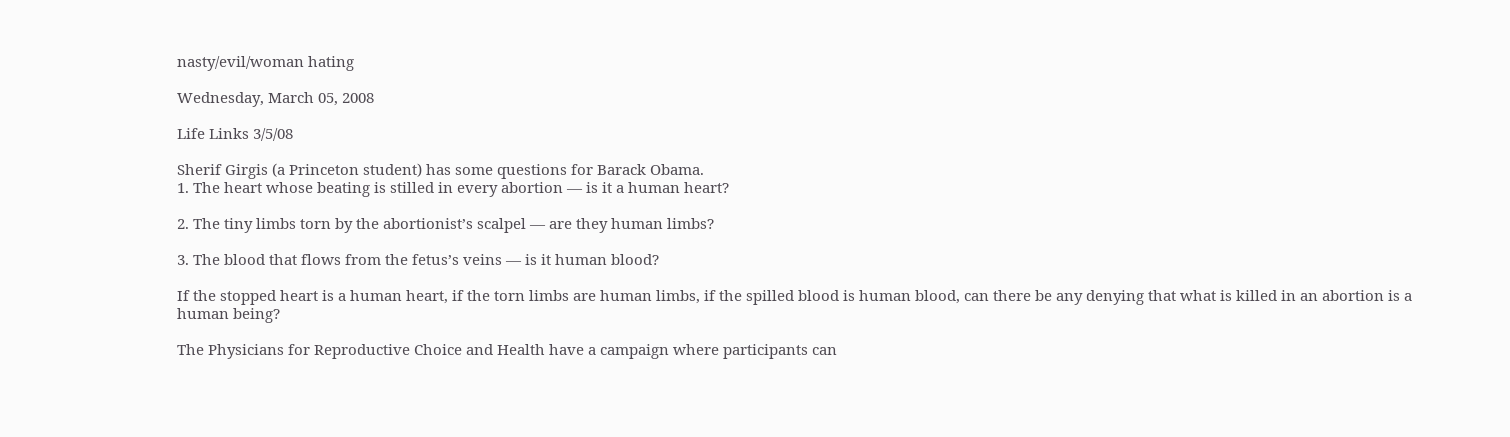nasty/evil/woman hating

Wednesday, March 05, 2008

Life Links 3/5/08

Sherif Girgis (a Princeton student) has some questions for Barack Obama.
1. The heart whose beating is stilled in every abortion — is it a human heart?

2. The tiny limbs torn by the abortionist’s scalpel — are they human limbs?

3. The blood that flows from the fetus’s veins — is it human blood?

If the stopped heart is a human heart, if the torn limbs are human limbs, if the spilled blood is human blood, can there be any denying that what is killed in an abortion is a human being?

The Physicians for Reproductive Choice and Health have a campaign where participants can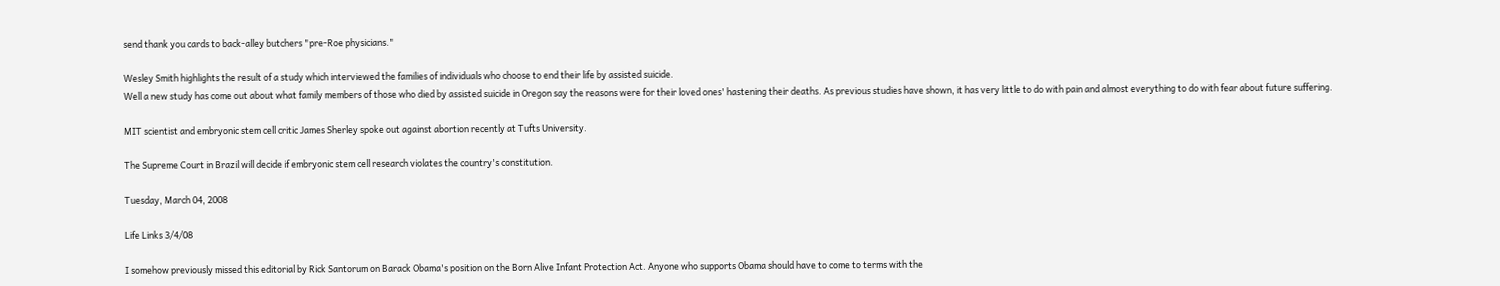send thank you cards to back-alley butchers "pre-Roe physicians."

Wesley Smith highlights the result of a study which interviewed the families of individuals who choose to end their life by assisted suicide.
Well a new study has come out about what family members of those who died by assisted suicide in Oregon say the reasons were for their loved ones' hastening their deaths. As previous studies have shown, it has very little to do with pain and almost everything to do with fear about future suffering.

MIT scientist and embryonic stem cell critic James Sherley spoke out against abortion recently at Tufts University.

The Supreme Court in Brazil will decide if embryonic stem cell research violates the country's constitution.

Tuesday, March 04, 2008

Life Links 3/4/08

I somehow previously missed this editorial by Rick Santorum on Barack Obama's position on the Born Alive Infant Protection Act. Anyone who supports Obama should have to come to terms with the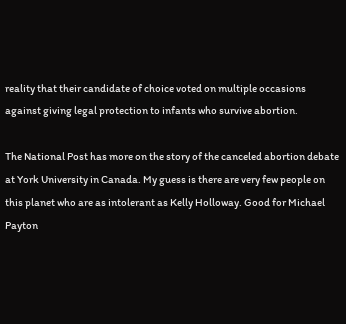reality that their candidate of choice voted on multiple occasions against giving legal protection to infants who survive abortion.

The National Post has more on the story of the canceled abortion debate at York University in Canada. My guess is there are very few people on this planet who are as intolerant as Kelly Holloway. Good for Michael Payton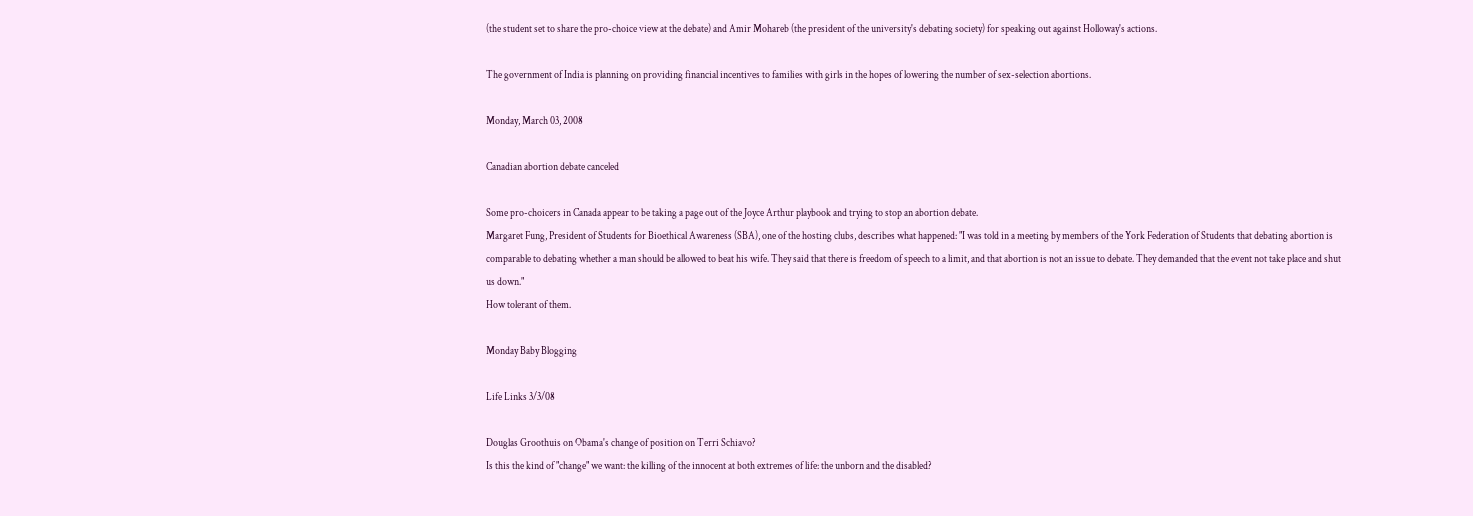(the student set to share the pro-choice view at the debate) and Amir Mohareb (the president of the university's debating society) for speaking out against Holloway's actions.

The government of India is planning on providing financial incentives to families with girls in the hopes of lowering the number of sex-selection abortions.

Monday, March 03, 2008

Canadian abortion debate canceled

Some pro-choicers in Canada appear to be taking a page out of the Joyce Arthur playbook and trying to stop an abortion debate.
Margaret Fung, President of Students for Bioethical Awareness (SBA), one of the hosting clubs, describes what happened: "I was told in a meeting by members of the York Federation of Students that debating abortion is comparable to debating whether a man should be allowed to beat his wife. They said that there is freedom of speech to a limit, and that abortion is not an issue to debate. They demanded that the event not take place and shut us down."
How tolerant of them.

Monday Baby Blogging

Life Links 3/3/08

Douglas Groothuis on Obama's change of position on Terri Schiavo?
Is this the kind of "change" we want: the killing of the innocent at both extremes of life: the unborn and the disabled?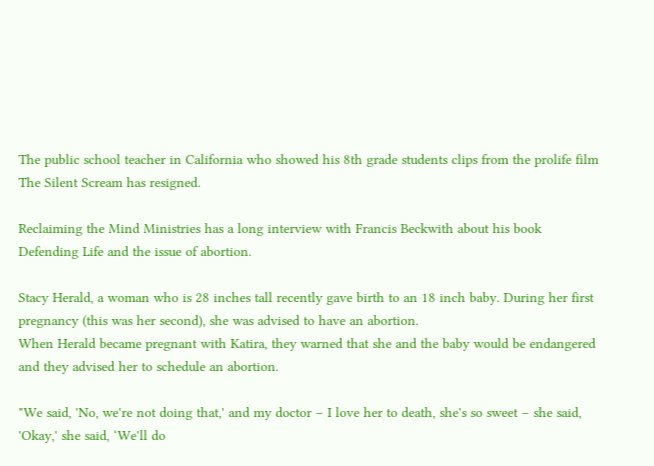The public school teacher in California who showed his 8th grade students clips from the prolife film The Silent Scream has resigned.

Reclaiming the Mind Ministries has a long interview with Francis Beckwith about his book Defending Life and the issue of abortion.

Stacy Herald, a woman who is 28 inches tall recently gave birth to an 18 inch baby. During her first pregnancy (this was her second), she was advised to have an abortion.
When Herald became pregnant with Katira, they warned that she and the baby would be endangered and they advised her to schedule an abortion.

"We said, 'No, we're not doing that,' and my doctor – I love her to death, she's so sweet – she said, 'Okay,' she said, ‘We'll do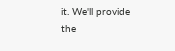it. We'll provide the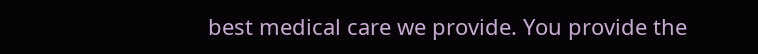best medical care we provide. You provide the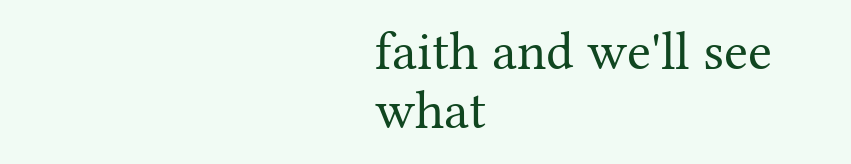faith and we'll see what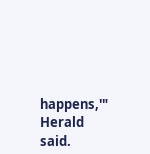happens,'" Herald said.